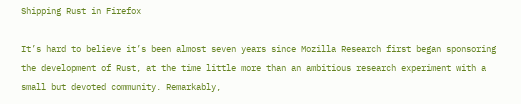Shipping Rust in Firefox

It’s hard to believe it’s been almost seven years since Mozilla Research first began sponsoring the development of Rust, at the time little more than an ambitious research experiment with a small but devoted community. Remarkably,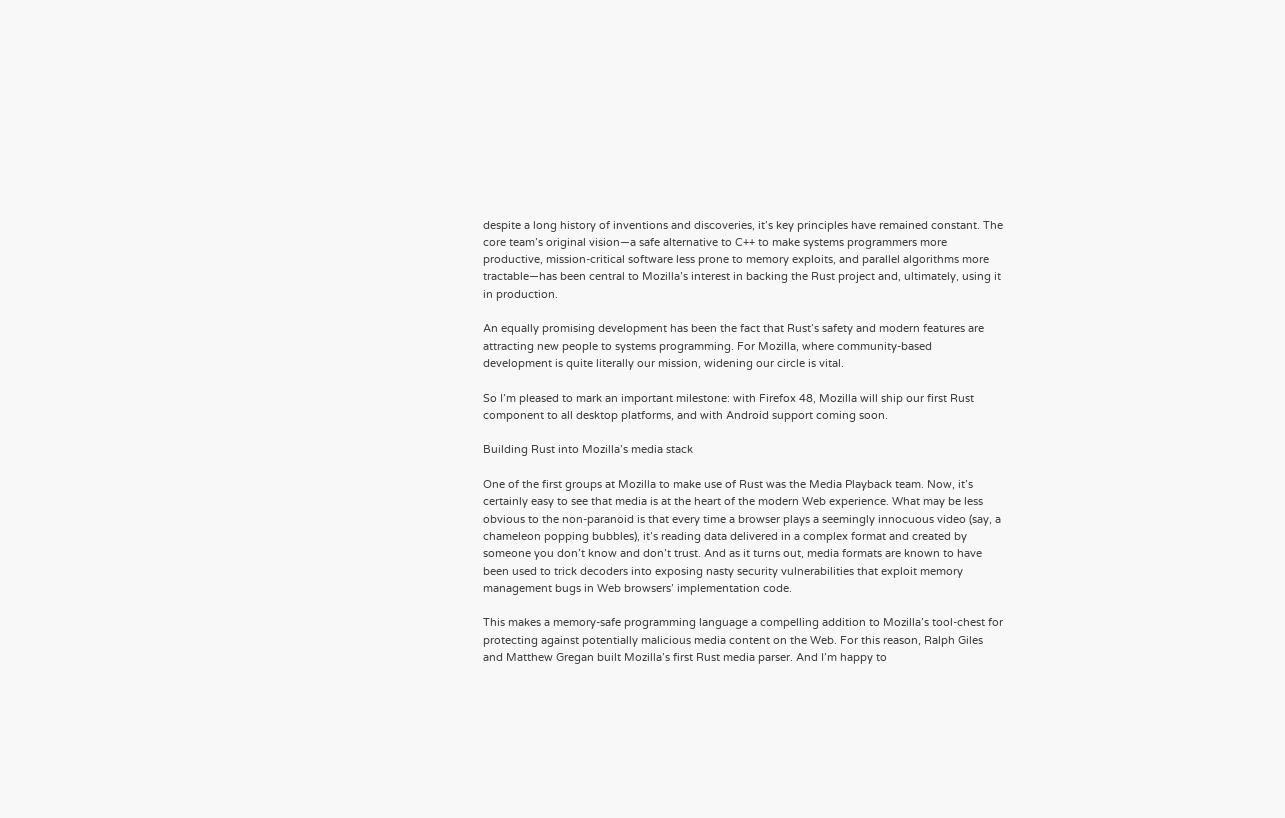despite a long history of inventions and discoveries, it’s key principles have remained constant. The core team’s original vision—a safe alternative to C++ to make systems programmers more productive, mission-critical software less prone to memory exploits, and parallel algorithms more tractable—has been central to Mozilla’s interest in backing the Rust project and, ultimately, using it in production.

An equally promising development has been the fact that Rust’s safety and modern features are attracting new people to systems programming. For Mozilla, where community-based development is quite literally our mission, widening our circle is vital.

So I’m pleased to mark an important milestone: with Firefox 48, Mozilla will ship our first Rust component to all desktop platforms, and with Android support coming soon.

Building Rust into Mozilla’s media stack

One of the first groups at Mozilla to make use of Rust was the Media Playback team. Now, it’s certainly easy to see that media is at the heart of the modern Web experience. What may be less obvious to the non-paranoid is that every time a browser plays a seemingly innocuous video (say, a chameleon popping bubbles), it’s reading data delivered in a complex format and created by someone you don’t know and don’t trust. And as it turns out, media formats are known to have been used to trick decoders into exposing nasty security vulnerabilities that exploit memory management bugs in Web browsers’ implementation code.

This makes a memory-safe programming language a compelling addition to Mozilla’s tool-chest for protecting against potentially malicious media content on the Web. For this reason, Ralph Giles and Matthew Gregan built Mozilla’s first Rust media parser. And I’m happy to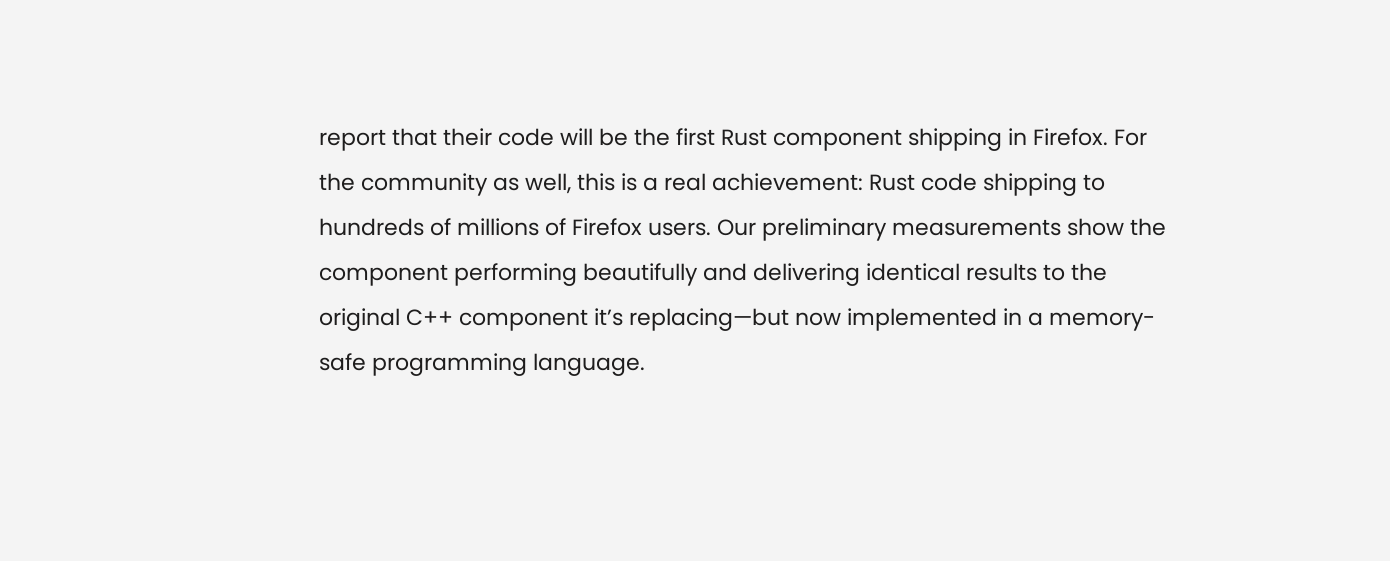report that their code will be the first Rust component shipping in Firefox. For the community as well, this is a real achievement: Rust code shipping to hundreds of millions of Firefox users. Our preliminary measurements show the component performing beautifully and delivering identical results to the original C++ component it’s replacing—but now implemented in a memory-safe programming language.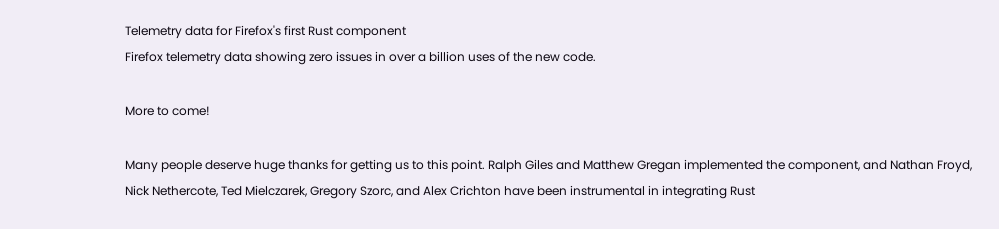Telemetry data for Firefox's first Rust component
Firefox telemetry data showing zero issues in over a billion uses of the new code.

More to come!

Many people deserve huge thanks for getting us to this point. Ralph Giles and Matthew Gregan implemented the component, and Nathan Froyd, Nick Nethercote, Ted Mielczarek, Gregory Szorc, and Alex Crichton have been instrumental in integrating Rust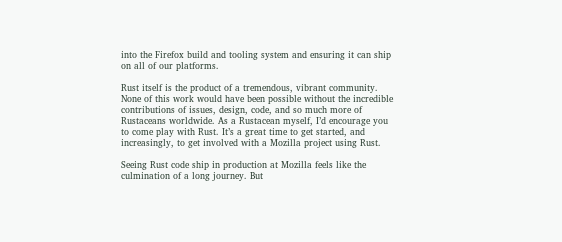into the Firefox build and tooling system and ensuring it can ship on all of our platforms.

Rust itself is the product of a tremendous, vibrant community. None of this work would have been possible without the incredible contributions of issues, design, code, and so much more of Rustaceans worldwide. As a Rustacean myself, I’d encourage you to come play with Rust. It’s a great time to get started, and increasingly, to get involved with a Mozilla project using Rust.

Seeing Rust code ship in production at Mozilla feels like the culmination of a long journey. But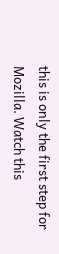this is only the first step for Mozilla. Watch this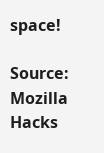space!

Source: Mozilla Hacks